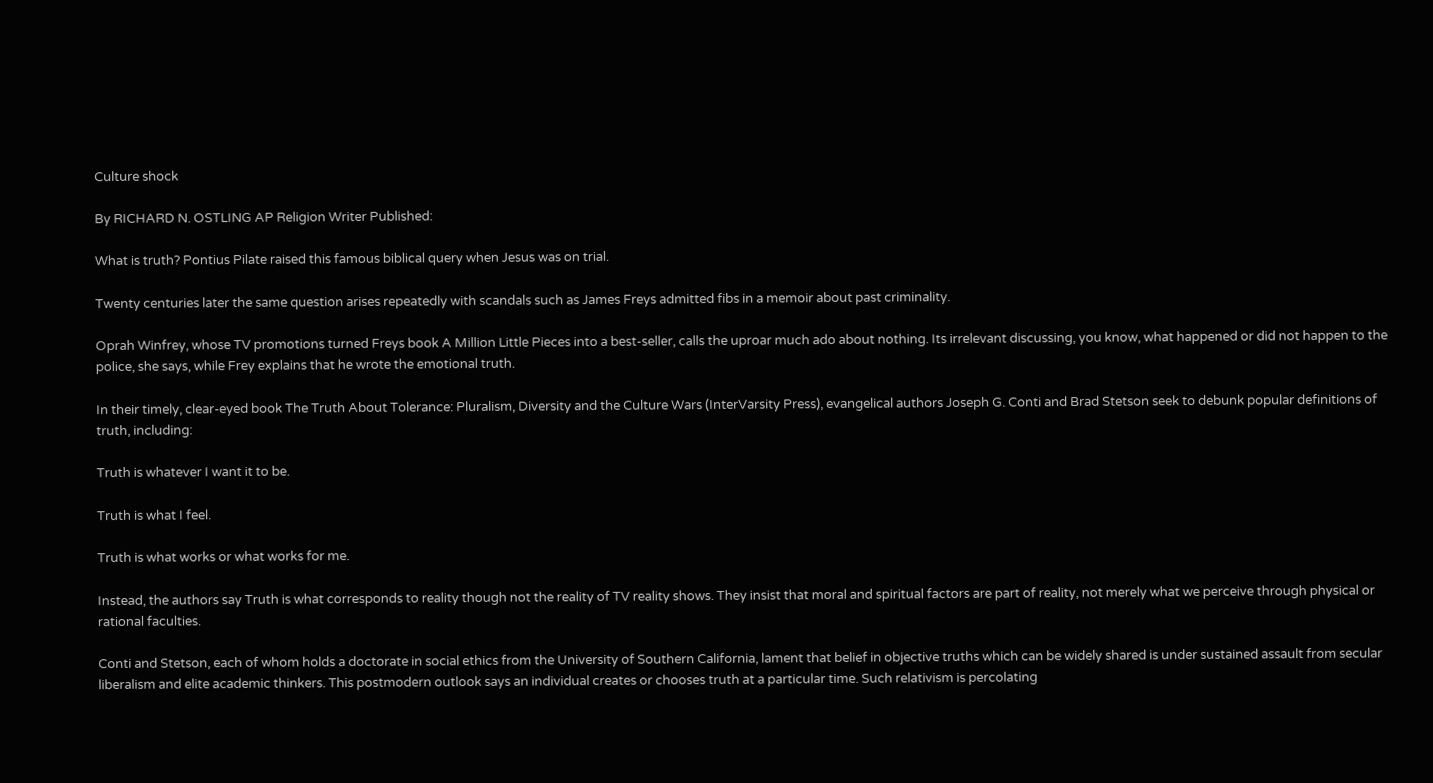Culture shock

By RICHARD N. OSTLING AP Religion Writer Published:

What is truth? Pontius Pilate raised this famous biblical query when Jesus was on trial.

Twenty centuries later the same question arises repeatedly with scandals such as James Freys admitted fibs in a memoir about past criminality.

Oprah Winfrey, whose TV promotions turned Freys book A Million Little Pieces into a best-seller, calls the uproar much ado about nothing. Its irrelevant discussing, you know, what happened or did not happen to the police, she says, while Frey explains that he wrote the emotional truth.

In their timely, clear-eyed book The Truth About Tolerance: Pluralism, Diversity and the Culture Wars (InterVarsity Press), evangelical authors Joseph G. Conti and Brad Stetson seek to debunk popular definitions of truth, including:

Truth is whatever I want it to be.

Truth is what I feel.

Truth is what works or what works for me.

Instead, the authors say Truth is what corresponds to reality though not the reality of TV reality shows. They insist that moral and spiritual factors are part of reality, not merely what we perceive through physical or rational faculties.

Conti and Stetson, each of whom holds a doctorate in social ethics from the University of Southern California, lament that belief in objective truths which can be widely shared is under sustained assault from secular liberalism and elite academic thinkers. This postmodern outlook says an individual creates or chooses truth at a particular time. Such relativism is percolating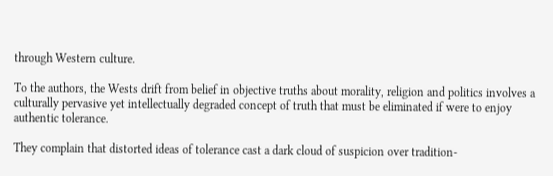through Western culture.

To the authors, the Wests drift from belief in objective truths about morality, religion and politics involves a culturally pervasive yet intellectually degraded concept of truth that must be eliminated if were to enjoy authentic tolerance.

They complain that distorted ideas of tolerance cast a dark cloud of suspicion over tradition-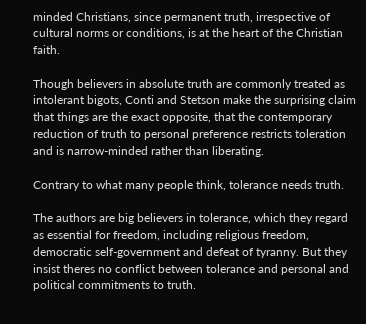minded Christians, since permanent truth, irrespective of cultural norms or conditions, is at the heart of the Christian faith.

Though believers in absolute truth are commonly treated as intolerant bigots, Conti and Stetson make the surprising claim that things are the exact opposite, that the contemporary reduction of truth to personal preference restricts toleration and is narrow-minded rather than liberating.

Contrary to what many people think, tolerance needs truth.

The authors are big believers in tolerance, which they regard as essential for freedom, including religious freedom, democratic self-government and defeat of tyranny. But they insist theres no conflict between tolerance and personal and political commitments to truth.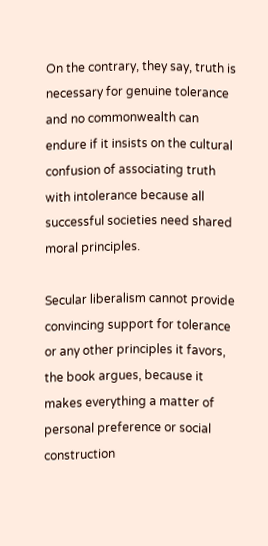On the contrary, they say, truth is necessary for genuine tolerance and no commonwealth can endure if it insists on the cultural confusion of associating truth with intolerance because all successful societies need shared moral principles.

Secular liberalism cannot provide convincing support for tolerance or any other principles it favors, the book argues, because it makes everything a matter of personal preference or social construction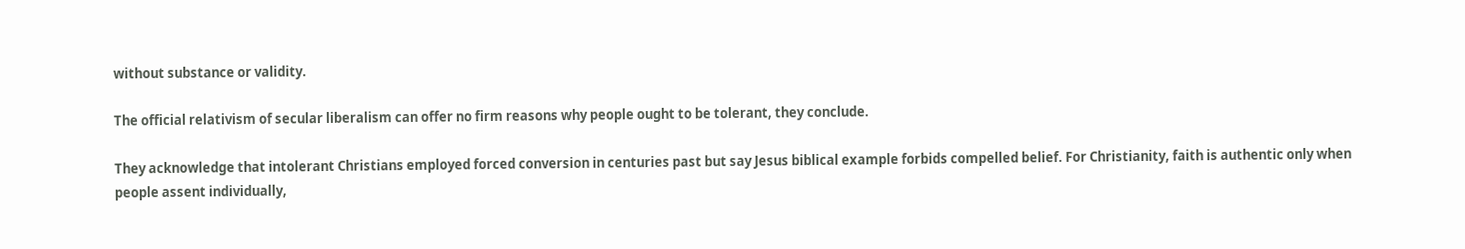without substance or validity.

The official relativism of secular liberalism can offer no firm reasons why people ought to be tolerant, they conclude.

They acknowledge that intolerant Christians employed forced conversion in centuries past but say Jesus biblical example forbids compelled belief. For Christianity, faith is authentic only when people assent individually,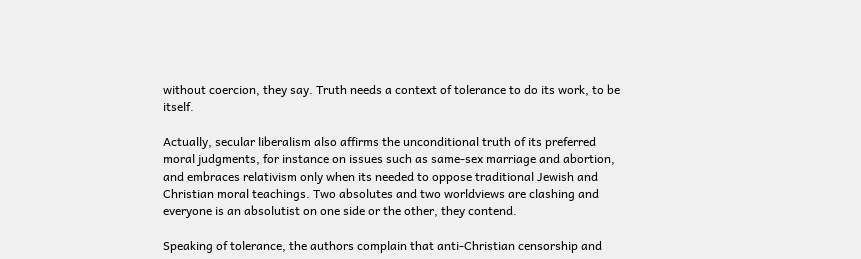without coercion, they say. Truth needs a context of tolerance to do its work, to be itself.

Actually, secular liberalism also affirms the unconditional truth of its preferred moral judgments, for instance on issues such as same-sex marriage and abortion, and embraces relativism only when its needed to oppose traditional Jewish and Christian moral teachings. Two absolutes and two worldviews are clashing and everyone is an absolutist on one side or the other, they contend.

Speaking of tolerance, the authors complain that anti-Christian censorship and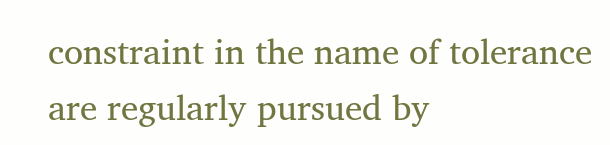constraint in the name of tolerance are regularly pursued by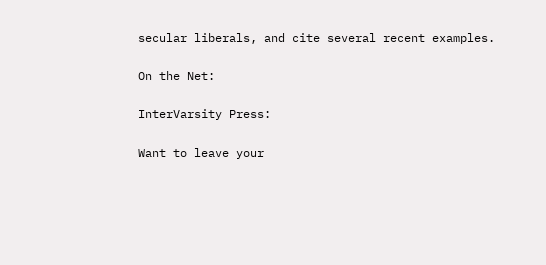secular liberals, and cite several recent examples.

On the Net:

InterVarsity Press:

Want to leave your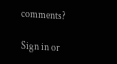comments?

Sign in or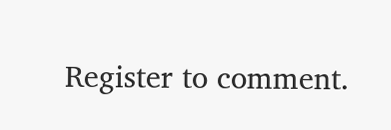Register to comment.